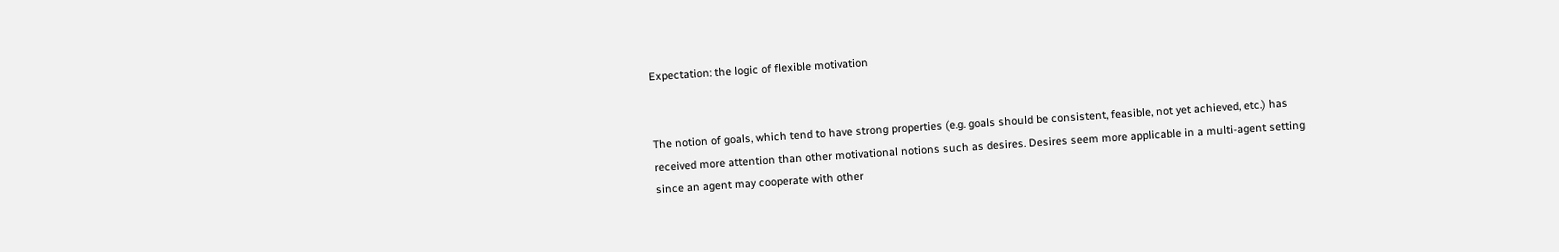Expectation: the logic of flexible motivation


The notion of goals, which tend to have strong properties (e.g. goals should be consistent, feasible, not yet achieved, etc.) has received more attention than other motivational notions such as desires. Desires seem more applicable in a multi-agent setting since an agent may cooperate with other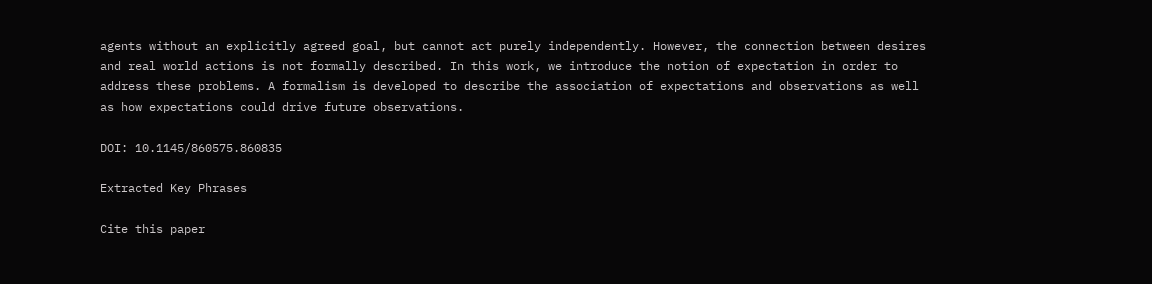agents without an explicitly agreed goal, but cannot act purely independently. However, the connection between desires and real world actions is not formally described. In this work, we introduce the notion of expectation in order to address these problems. A formalism is developed to describe the association of expectations and observations as well as how expectations could drive future observations.

DOI: 10.1145/860575.860835

Extracted Key Phrases

Cite this paper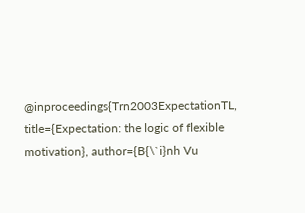@inproceedings{Trn2003ExpectationTL, title={Expectation: the logic of flexible motivation}, author={B{\`i}nh Vu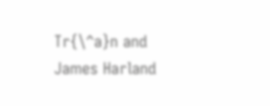Tr{\^a}n and James Harland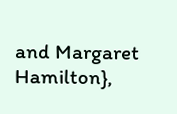and Margaret Hamilton},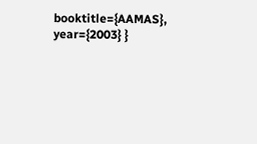booktitle={AAMAS}, year={2003} }